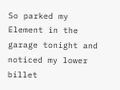So parked my Element in the garage tonight and noticed my lower billet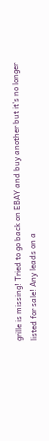grille is missing! Tried to go back on EBAY and buy another but it’s no longer listed for sale! Any leads on a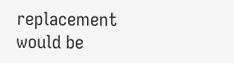replacement would be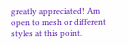greatly appreciated! Am open to mesh or different styles at this point.